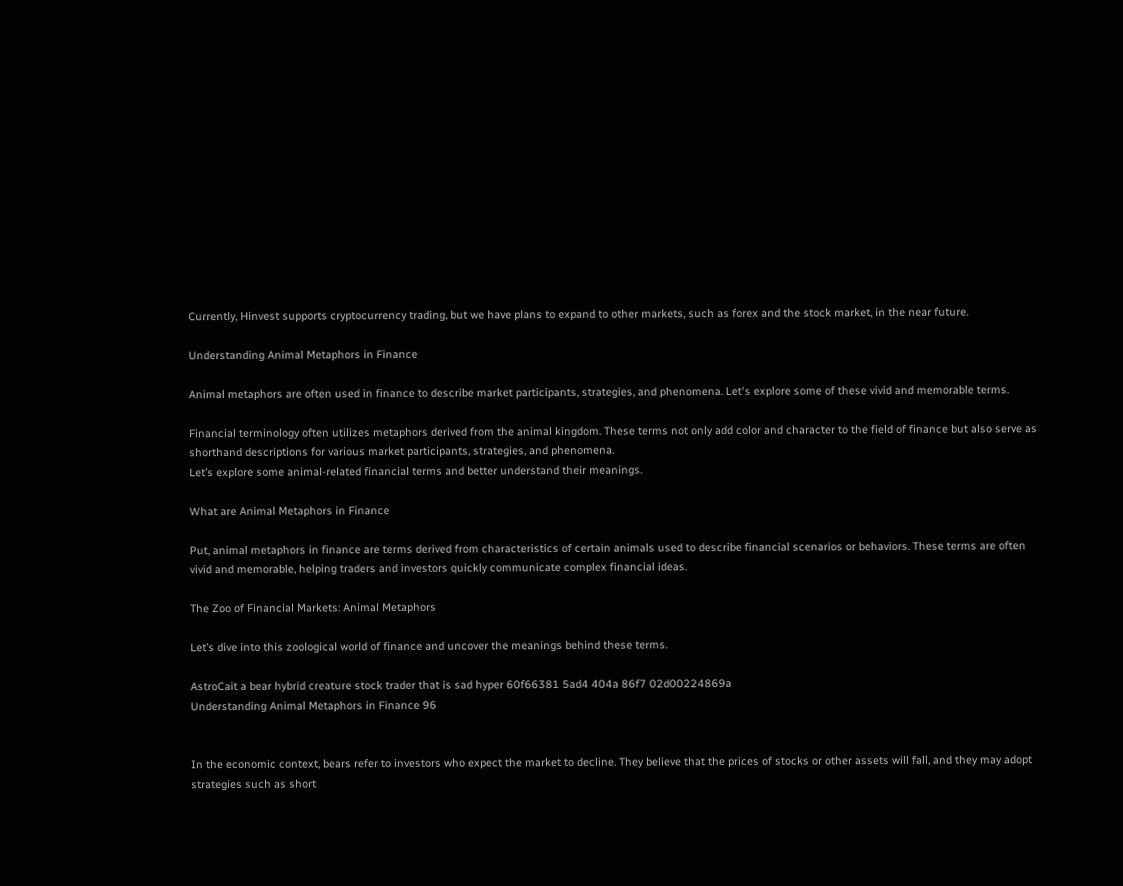Currently, Hinvest supports cryptocurrency trading, but we have plans to expand to other markets, such as forex and the stock market, in the near future.

Understanding Animal Metaphors in Finance

Animal metaphors are often used in finance to describe market participants, strategies, and phenomena. Let's explore some of these vivid and memorable terms.

Financial terminology often utilizes metaphors derived from the animal kingdom. These terms not only add color and character to the field of finance but also serve as shorthand descriptions for various market participants, strategies, and phenomena.
Let’s explore some animal-related financial terms and better understand their meanings.

What are Animal Metaphors in Finance

Put, animal metaphors in finance are terms derived from characteristics of certain animals used to describe financial scenarios or behaviors. These terms are often vivid and memorable, helping traders and investors quickly communicate complex financial ideas.

The Zoo of Financial Markets: Animal Metaphors

Let’s dive into this zoological world of finance and uncover the meanings behind these terms.

AstroCait a bear hybrid creature stock trader that is sad hyper 60f66381 5ad4 404a 86f7 02d00224869a
Understanding Animal Metaphors in Finance 96


In the economic context, bears refer to investors who expect the market to decline. They believe that the prices of stocks or other assets will fall, and they may adopt strategies such as short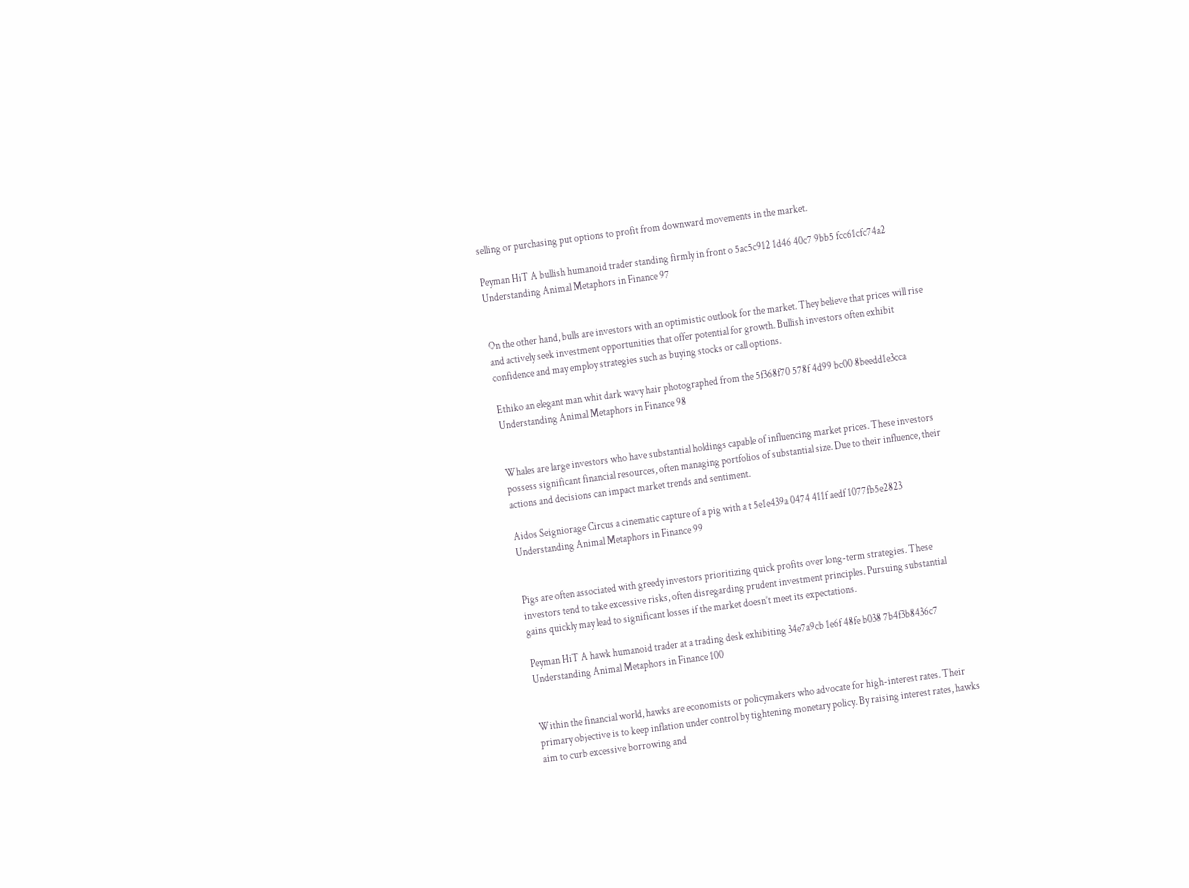selling or purchasing put options to profit from downward movements in the market.

Peyman HiT A bullish humanoid trader standing firmly in front o 5ac5c912 1d46 40c7 9bb5 fcc61cfc74a2
Understanding Animal Metaphors in Finance 97


On the other hand, bulls are investors with an optimistic outlook for the market. They believe that prices will rise and actively seek investment opportunities that offer potential for growth. Bullish investors often exhibit confidence and may employ strategies such as buying stocks or call options.

Ethiko an elegant man whit dark wavy hair photographed from the 5f368f70 578f 4d99 bc00 8beedd1e3cca
Understanding Animal Metaphors in Finance 98


Whales are large investors who have substantial holdings capable of influencing market prices. These investors possess significant financial resources, often managing portfolios of substantial size. Due to their influence, their actions and decisions can impact market trends and sentiment.

Aidos Seigniorage Circus a cinematic capture of a pig with a t 5e1e439a 0474 411f aedf 1077fb5e2823
Understanding Animal Metaphors in Finance 99


Pigs are often associated with greedy investors prioritizing quick profits over long-term strategies. These investors tend to take excessive risks, often disregarding prudent investment principles. Pursuing substantial gains quickly may lead to significant losses if the market doesn’t meet its expectations.

Peyman HiT A hawk humanoid trader at a trading desk exhibiting 34e7a9cb 1e6f 48fe b038 7b4f3b8436c7
Understanding Animal Metaphors in Finance 100


Within the financial world, hawks are economists or policymakers who advocate for high-interest rates. Their primary objective is to keep inflation under control by tightening monetary policy. By raising interest rates, hawks aim to curb excessive borrowing and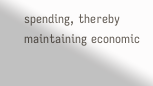spending, thereby maintaining economic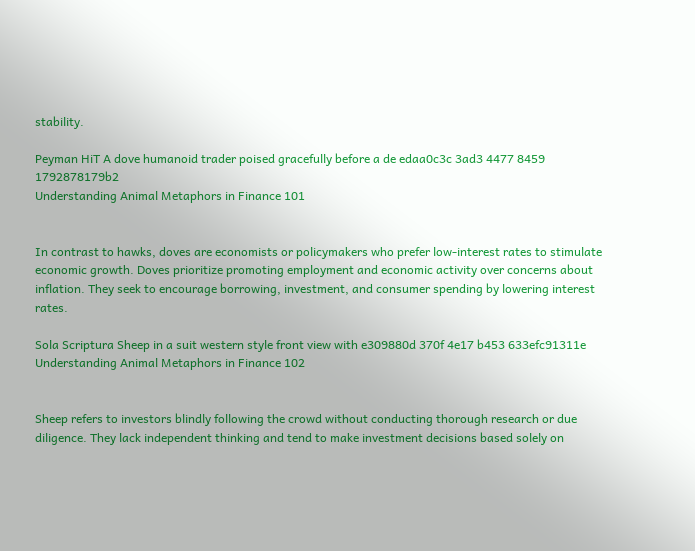stability.

Peyman HiT A dove humanoid trader poised gracefully before a de edaa0c3c 3ad3 4477 8459 1792878179b2
Understanding Animal Metaphors in Finance 101


In contrast to hawks, doves are economists or policymakers who prefer low-interest rates to stimulate economic growth. Doves prioritize promoting employment and economic activity over concerns about inflation. They seek to encourage borrowing, investment, and consumer spending by lowering interest rates.

Sola Scriptura Sheep in a suit western style front view with e309880d 370f 4e17 b453 633efc91311e
Understanding Animal Metaphors in Finance 102


Sheep refers to investors blindly following the crowd without conducting thorough research or due diligence. They lack independent thinking and tend to make investment decisions based solely on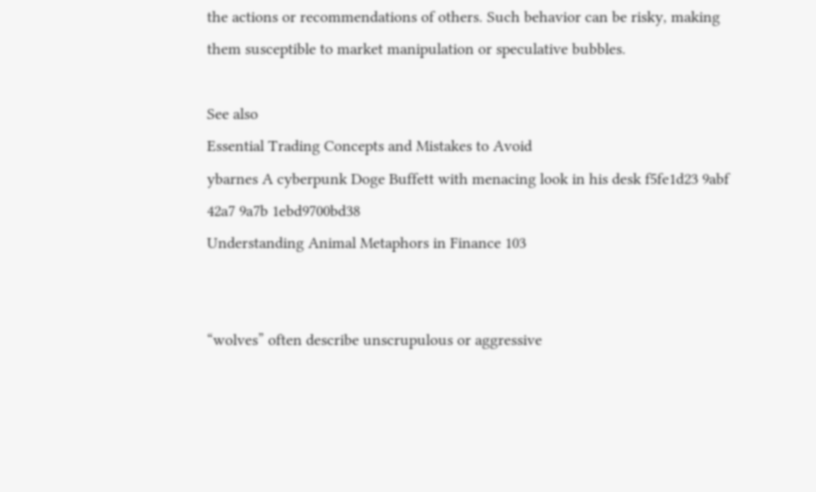the actions or recommendations of others. Such behavior can be risky, making them susceptible to market manipulation or speculative bubbles.

See also
Essential Trading Concepts and Mistakes to Avoid
ybarnes A cyberpunk Doge Buffett with menacing look in his desk f5fe1d23 9abf 42a7 9a7b 1ebd9700bd38
Understanding Animal Metaphors in Finance 103


“wolves” often describe unscrupulous or aggressive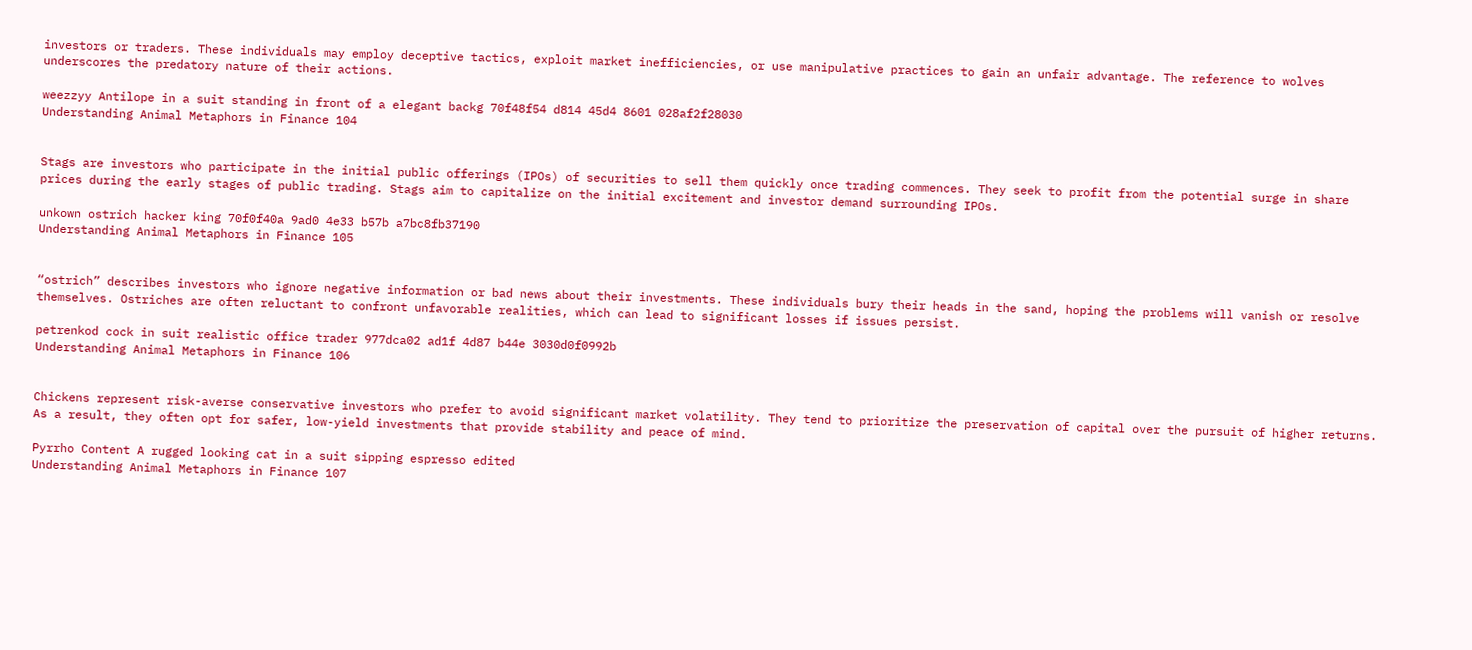investors or traders. These individuals may employ deceptive tactics, exploit market inefficiencies, or use manipulative practices to gain an unfair advantage. The reference to wolves underscores the predatory nature of their actions.

weezzyy Antilope in a suit standing in front of a elegant backg 70f48f54 d814 45d4 8601 028af2f28030
Understanding Animal Metaphors in Finance 104


Stags are investors who participate in the initial public offerings (IPOs) of securities to sell them quickly once trading commences. They seek to profit from the potential surge in share prices during the early stages of public trading. Stags aim to capitalize on the initial excitement and investor demand surrounding IPOs.

unkown ostrich hacker king 70f0f40a 9ad0 4e33 b57b a7bc8fb37190
Understanding Animal Metaphors in Finance 105


“ostrich” describes investors who ignore negative information or bad news about their investments. These individuals bury their heads in the sand, hoping the problems will vanish or resolve themselves. Ostriches are often reluctant to confront unfavorable realities, which can lead to significant losses if issues persist.

petrenkod cock in suit realistic office trader 977dca02 ad1f 4d87 b44e 3030d0f0992b
Understanding Animal Metaphors in Finance 106


Chickens represent risk-averse conservative investors who prefer to avoid significant market volatility. They tend to prioritize the preservation of capital over the pursuit of higher returns. As a result, they often opt for safer, low-yield investments that provide stability and peace of mind.

Pyrrho Content A rugged looking cat in a suit sipping espresso edited
Understanding Animal Metaphors in Finance 107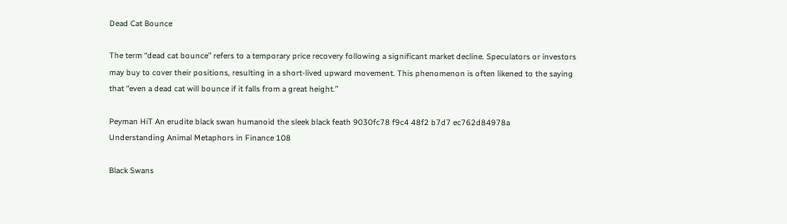Dead Cat Bounce

The term “dead cat bounce” refers to a temporary price recovery following a significant market decline. Speculators or investors may buy to cover their positions, resulting in a short-lived upward movement. This phenomenon is often likened to the saying that “even a dead cat will bounce if it falls from a great height.”

Peyman HiT An erudite black swan humanoid the sleek black feath 9030fc78 f9c4 48f2 b7d7 ec762d84978a
Understanding Animal Metaphors in Finance 108

Black Swans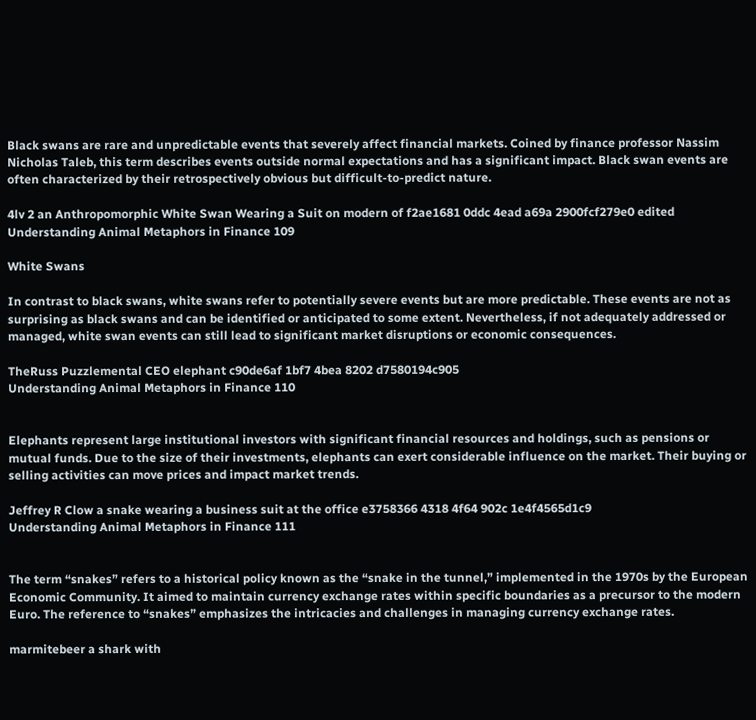Black swans are rare and unpredictable events that severely affect financial markets. Coined by finance professor Nassim Nicholas Taleb, this term describes events outside normal expectations and has a significant impact. Black swan events are often characterized by their retrospectively obvious but difficult-to-predict nature.

4lv 2 an Anthropomorphic White Swan Wearing a Suit on modern of f2ae1681 0ddc 4ead a69a 2900fcf279e0 edited
Understanding Animal Metaphors in Finance 109

White Swans

In contrast to black swans, white swans refer to potentially severe events but are more predictable. These events are not as surprising as black swans and can be identified or anticipated to some extent. Nevertheless, if not adequately addressed or managed, white swan events can still lead to significant market disruptions or economic consequences.

TheRuss Puzzlemental CEO elephant c90de6af 1bf7 4bea 8202 d7580194c905
Understanding Animal Metaphors in Finance 110


Elephants represent large institutional investors with significant financial resources and holdings, such as pensions or mutual funds. Due to the size of their investments, elephants can exert considerable influence on the market. Their buying or selling activities can move prices and impact market trends.

Jeffrey R Clow a snake wearing a business suit at the office e3758366 4318 4f64 902c 1e4f4565d1c9
Understanding Animal Metaphors in Finance 111


The term “snakes” refers to a historical policy known as the “snake in the tunnel,” implemented in the 1970s by the European Economic Community. It aimed to maintain currency exchange rates within specific boundaries as a precursor to the modern Euro. The reference to “snakes” emphasizes the intricacies and challenges in managing currency exchange rates.

marmitebeer a shark with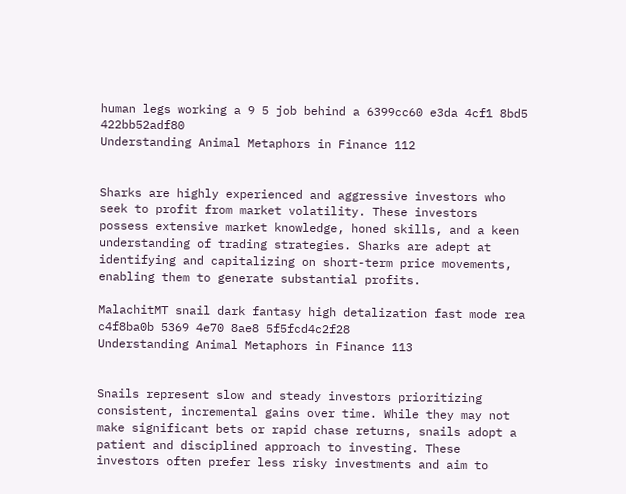human legs working a 9 5 job behind a 6399cc60 e3da 4cf1 8bd5 422bb52adf80
Understanding Animal Metaphors in Finance 112


Sharks are highly experienced and aggressive investors who seek to profit from market volatility. These investors possess extensive market knowledge, honed skills, and a keen understanding of trading strategies. Sharks are adept at identifying and capitalizing on short-term price movements, enabling them to generate substantial profits.

MalachitMT snail dark fantasy high detalization fast mode rea c4f8ba0b 5369 4e70 8ae8 5f5fcd4c2f28
Understanding Animal Metaphors in Finance 113


Snails represent slow and steady investors prioritizing consistent, incremental gains over time. While they may not make significant bets or rapid chase returns, snails adopt a patient and disciplined approach to investing. These investors often prefer less risky investments and aim to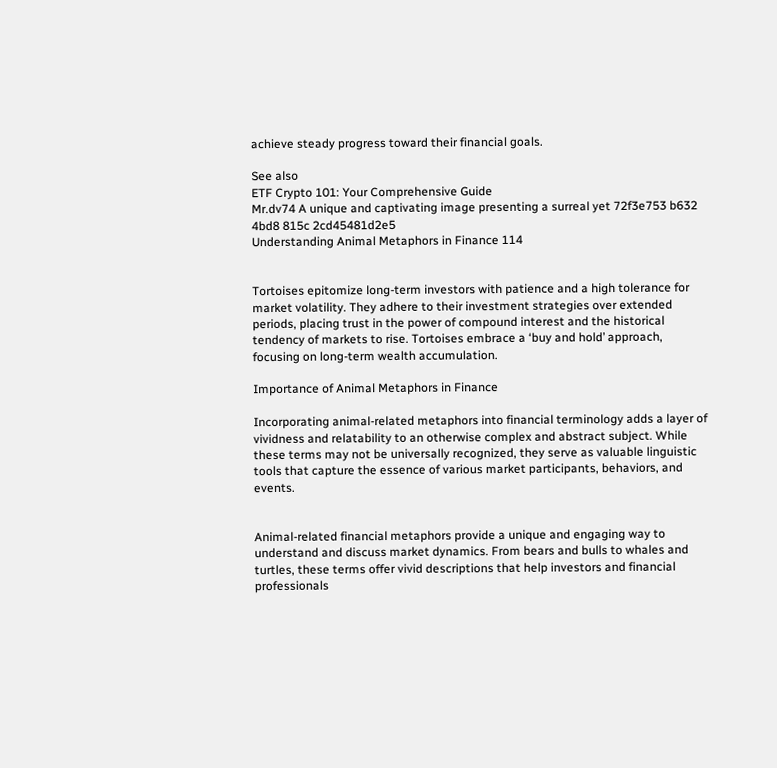achieve steady progress toward their financial goals.

See also
ETF Crypto 101: Your Comprehensive Guide
Mr.dv74 A unique and captivating image presenting a surreal yet 72f3e753 b632 4bd8 815c 2cd45481d2e5
Understanding Animal Metaphors in Finance 114


Tortoises epitomize long-term investors with patience and a high tolerance for market volatility. They adhere to their investment strategies over extended periods, placing trust in the power of compound interest and the historical tendency of markets to rise. Tortoises embrace a ‘buy and hold’ approach, focusing on long-term wealth accumulation.

Importance of Animal Metaphors in Finance

Incorporating animal-related metaphors into financial terminology adds a layer of vividness and relatability to an otherwise complex and abstract subject. While these terms may not be universally recognized, they serve as valuable linguistic tools that capture the essence of various market participants, behaviors, and events.


Animal-related financial metaphors provide a unique and engaging way to understand and discuss market dynamics. From bears and bulls to whales and turtles, these terms offer vivid descriptions that help investors and financial professionals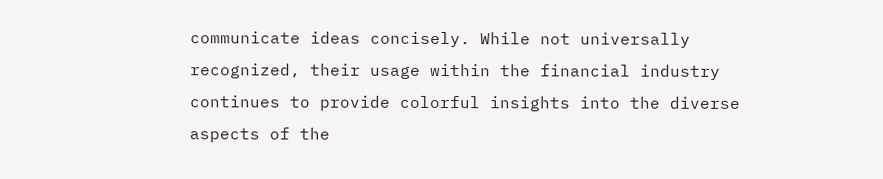communicate ideas concisely. While not universally recognized, their usage within the financial industry continues to provide colorful insights into the diverse aspects of the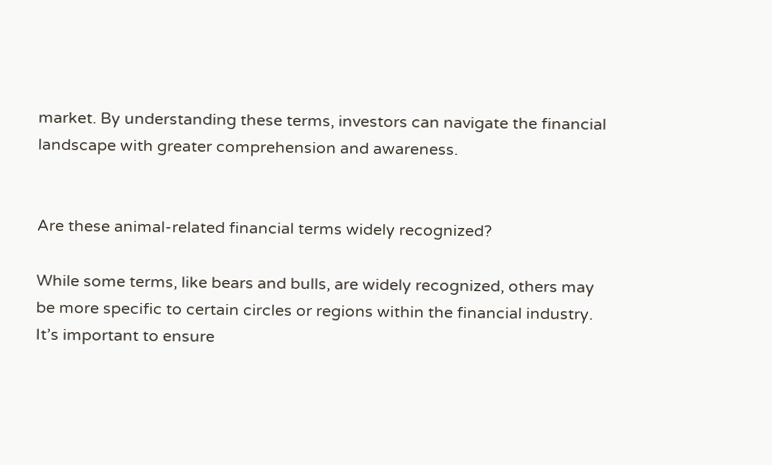market. By understanding these terms, investors can navigate the financial landscape with greater comprehension and awareness.


Are these animal-related financial terms widely recognized?

While some terms, like bears and bulls, are widely recognized, others may be more specific to certain circles or regions within the financial industry. It’s important to ensure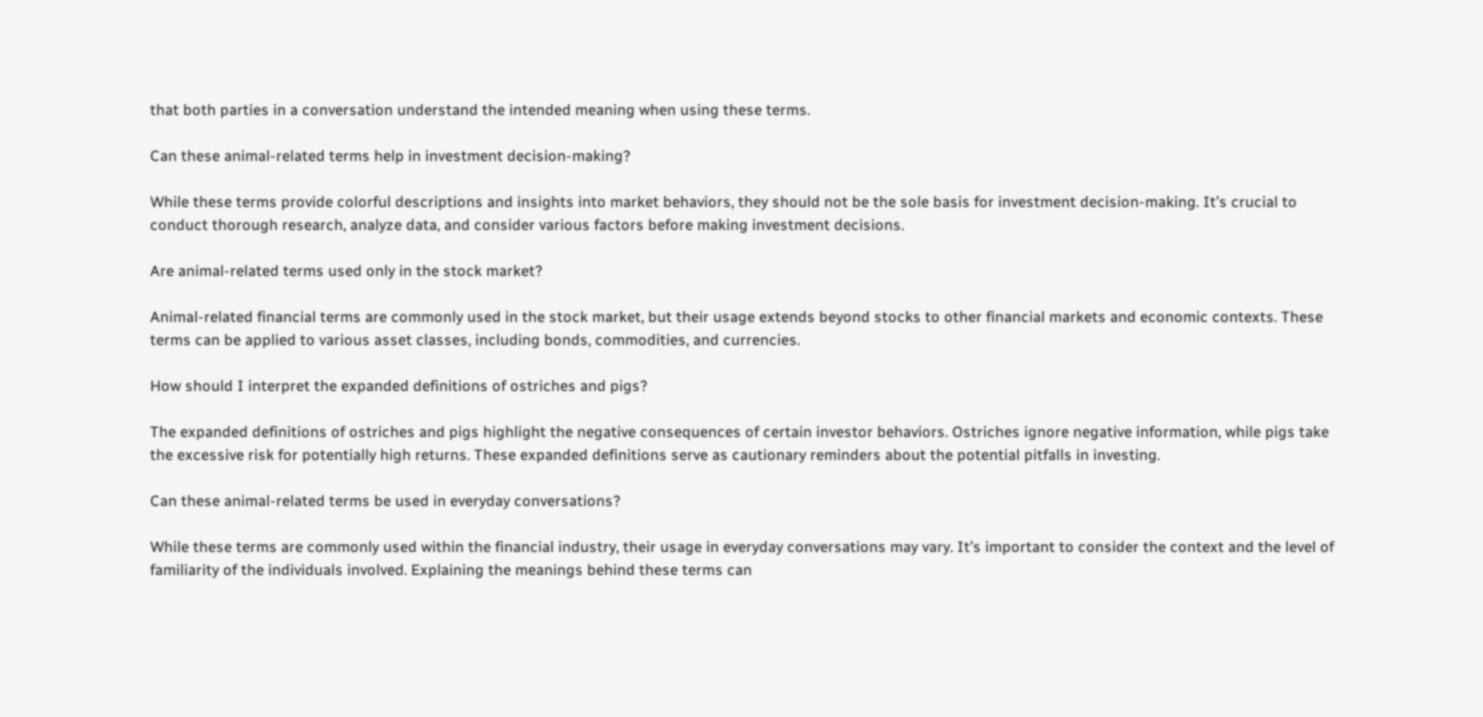that both parties in a conversation understand the intended meaning when using these terms.

Can these animal-related terms help in investment decision-making?

While these terms provide colorful descriptions and insights into market behaviors, they should not be the sole basis for investment decision-making. It’s crucial to conduct thorough research, analyze data, and consider various factors before making investment decisions.

Are animal-related terms used only in the stock market?

Animal-related financial terms are commonly used in the stock market, but their usage extends beyond stocks to other financial markets and economic contexts. These terms can be applied to various asset classes, including bonds, commodities, and currencies.

How should I interpret the expanded definitions of ostriches and pigs?

The expanded definitions of ostriches and pigs highlight the negative consequences of certain investor behaviors. Ostriches ignore negative information, while pigs take the excessive risk for potentially high returns. These expanded definitions serve as cautionary reminders about the potential pitfalls in investing.

Can these animal-related terms be used in everyday conversations?

While these terms are commonly used within the financial industry, their usage in everyday conversations may vary. It’s important to consider the context and the level of familiarity of the individuals involved. Explaining the meanings behind these terms can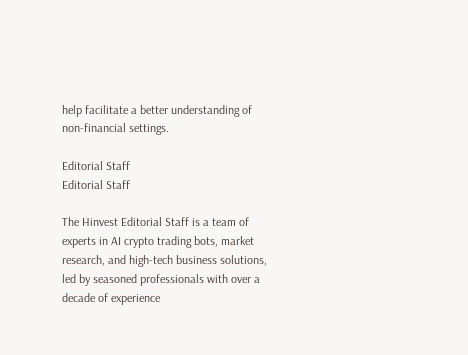help facilitate a better understanding of non-financial settings.

Editorial Staff
Editorial Staff

The Hinvest Editorial Staff is a team of experts in AI crypto trading bots, market research, and high-tech business solutions, led by seasoned professionals with over a decade of experience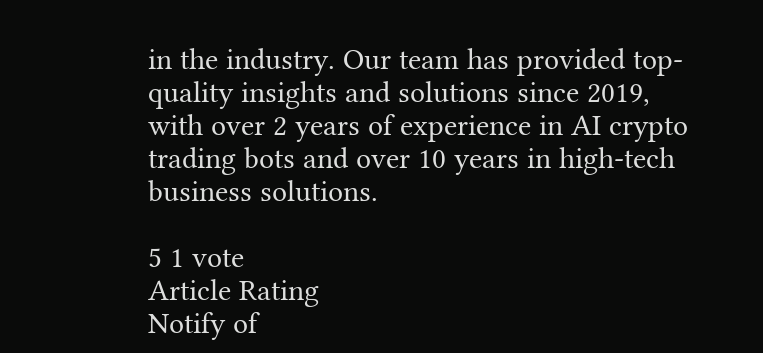in the industry. Our team has provided top-quality insights and solutions since 2019, with over 2 years of experience in AI crypto trading bots and over 10 years in high-tech business solutions.

5 1 vote
Article Rating
Notify of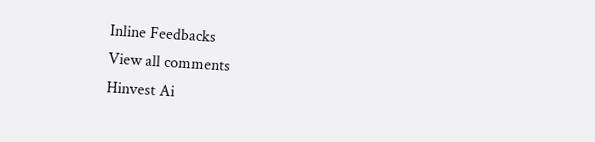Inline Feedbacks
View all comments
Hinvest Ai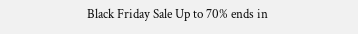Black Friday Sale Up to 70% ends in